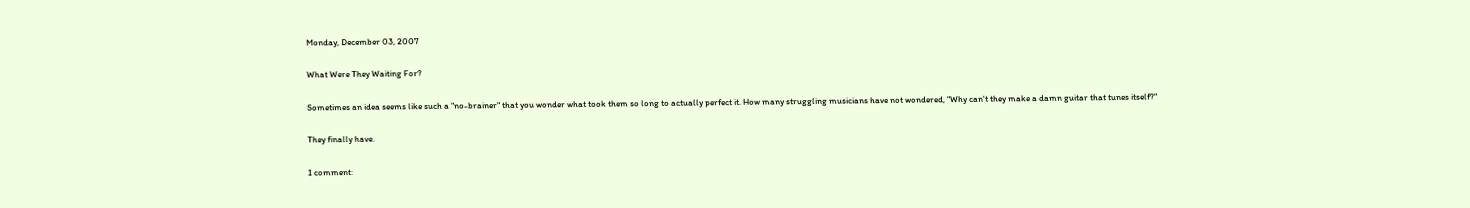Monday, December 03, 2007

What Were They Waiting For?

Sometimes an idea seems like such a "no-brainer" that you wonder what took them so long to actually perfect it. How many struggling musicians have not wondered, "Why can't they make a damn guitar that tunes itself?"

They finally have.

1 comment: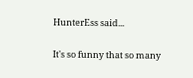HunterEss said...

It's so funny that so many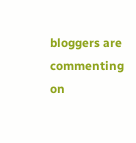bloggers are commenting on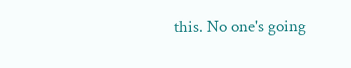this. No one's going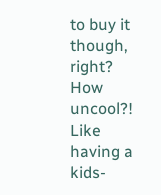to buy it though, right? How uncool?! Like having a kids-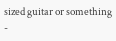sized guitar or something -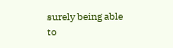surely being able to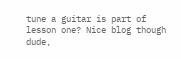tune a guitar is part of lesson one? Nice blog though dude,